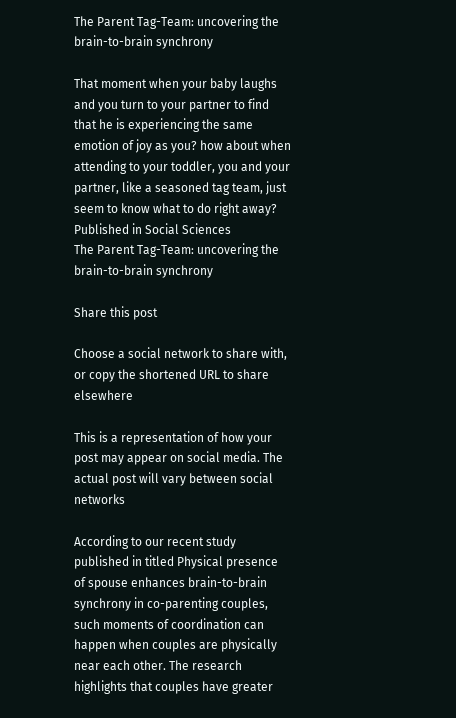The Parent Tag-Team: uncovering the brain-to-brain synchrony

That moment when your baby laughs and you turn to your partner to find that he is experiencing the same emotion of joy as you? how about when attending to your toddler, you and your partner, like a seasoned tag team, just seem to know what to do right away?
Published in Social Sciences
The Parent Tag-Team: uncovering the brain-to-brain synchrony

Share this post

Choose a social network to share with, or copy the shortened URL to share elsewhere

This is a representation of how your post may appear on social media. The actual post will vary between social networks

According to our recent study published in titled Physical presence of spouse enhances brain-to-brain synchrony in co-parenting couples, such moments of coordination can happen when couples are physically near each other. The research highlights that couples have greater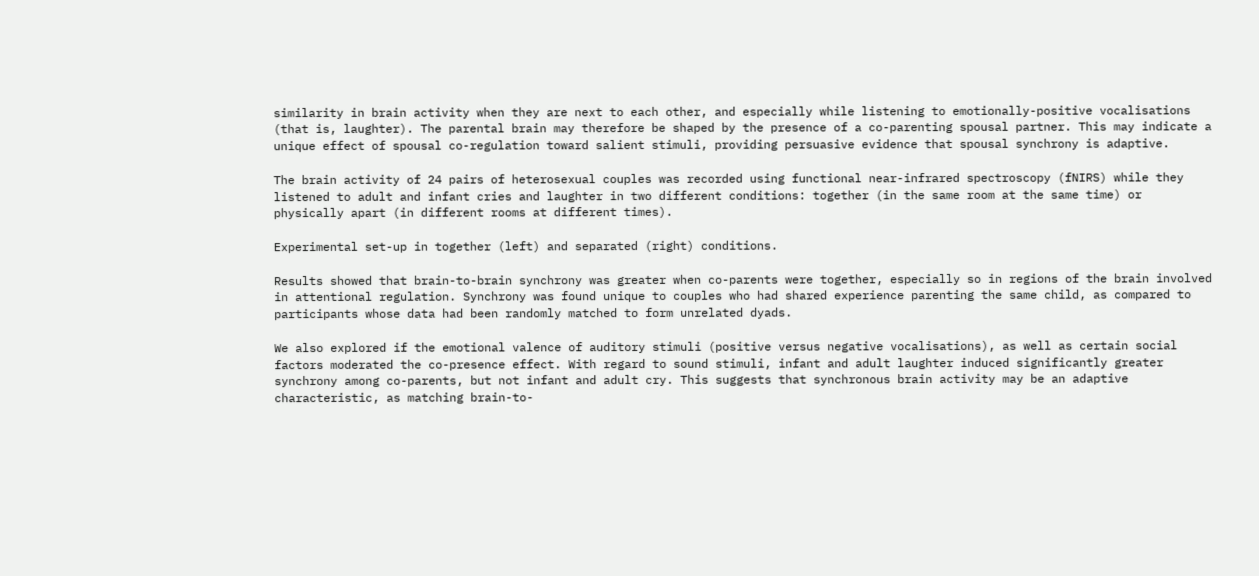similarity in brain activity when they are next to each other, and especially while listening to emotionally-positive vocalisations (that is, laughter). The parental brain may therefore be shaped by the presence of a co-parenting spousal partner. This may indicate a unique effect of spousal co-regulation toward salient stimuli, providing persuasive evidence that spousal synchrony is adaptive.

The brain activity of 24 pairs of heterosexual couples was recorded using functional near-infrared spectroscopy (fNIRS) while they listened to adult and infant cries and laughter in two different conditions: together (in the same room at the same time) or physically apart (in different rooms at different times).

Experimental set-up in together (left) and separated (right) conditions.

Results showed that brain-to-brain synchrony was greater when co-parents were together, especially so in regions of the brain involved in attentional regulation. Synchrony was found unique to couples who had shared experience parenting the same child, as compared to participants whose data had been randomly matched to form unrelated dyads.

We also explored if the emotional valence of auditory stimuli (positive versus negative vocalisations), as well as certain social factors moderated the co-presence effect. With regard to sound stimuli, infant and adult laughter induced significantly greater synchrony among co-parents, but not infant and adult cry. This suggests that synchronous brain activity may be an adaptive characteristic, as matching brain-to-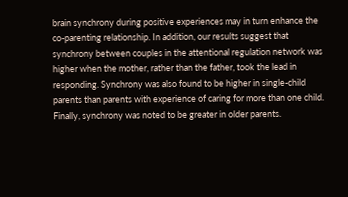brain synchrony during positive experiences may in turn enhance the co-parenting relationship. In addition, our results suggest that synchrony between couples in the attentional regulation network was higher when the mother, rather than the father, took the lead in responding. Synchrony was also found to be higher in single-child parents than parents with experience of caring for more than one child. Finally, synchrony was noted to be greater in older parents.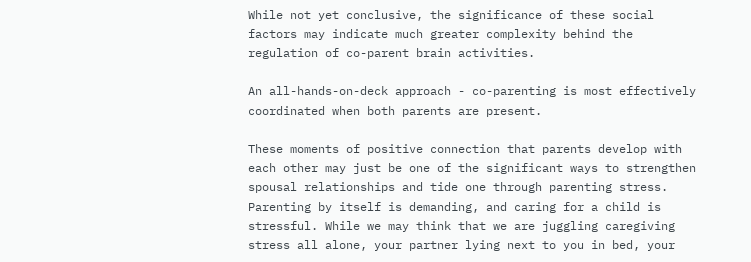While not yet conclusive, the significance of these social factors may indicate much greater complexity behind the regulation of co-parent brain activities.

An all-hands-on-deck approach - co-parenting is most effectively coordinated when both parents are present.

These moments of positive connection that parents develop with each other may just be one of the significant ways to strengthen spousal relationships and tide one through parenting stress. Parenting by itself is demanding, and caring for a child is stressful. While we may think that we are juggling caregiving stress all alone, your partner lying next to you in bed, your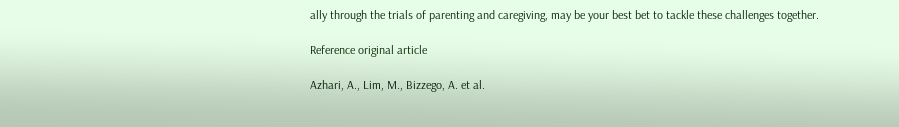ally through the trials of parenting and caregiving, may be your best bet to tackle these challenges together.

Reference original article

Azhari, A., Lim, M., Bizzego, A. et al.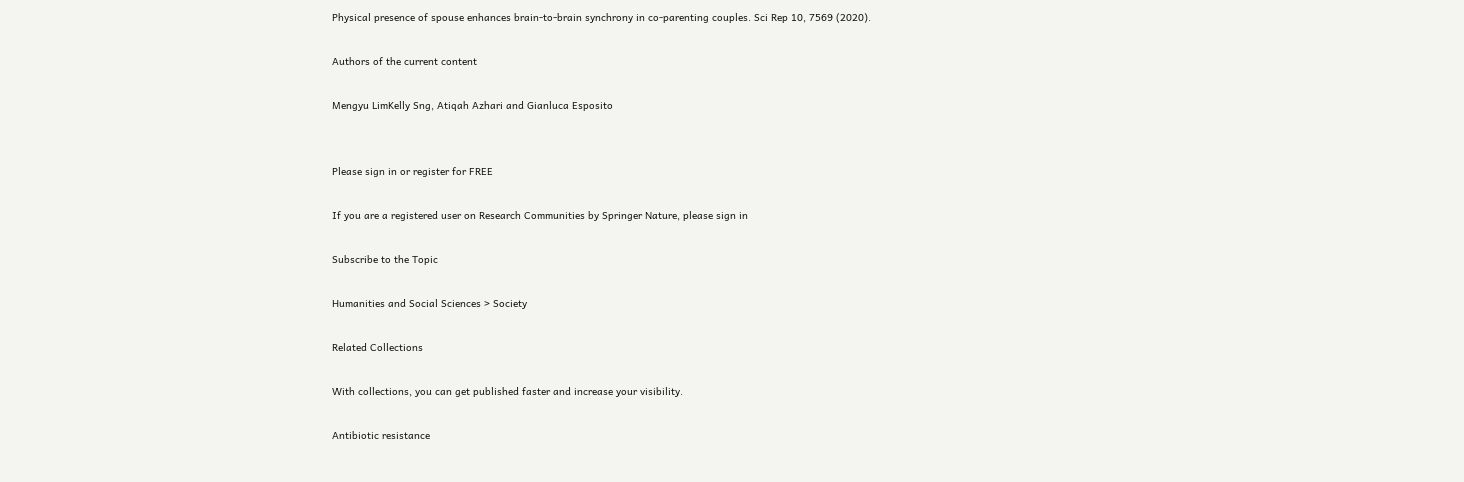Physical presence of spouse enhances brain-to-brain synchrony in co-parenting couples. Sci Rep 10, 7569 (2020).

Authors of the current content

Mengyu LimKelly Sng, Atiqah Azhari and Gianluca Esposito


Please sign in or register for FREE

If you are a registered user on Research Communities by Springer Nature, please sign in

Subscribe to the Topic

Humanities and Social Sciences > Society

Related Collections

With collections, you can get published faster and increase your visibility.

Antibiotic resistance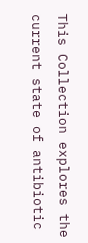This Collection explores the current state of antibiotic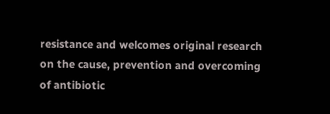resistance and welcomes original research on the cause, prevention and overcoming of antibiotic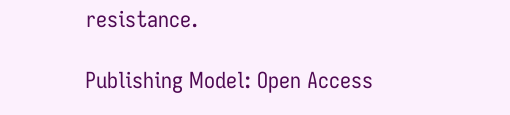resistance.

Publishing Model: Open Access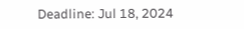Deadline: Jul 18, 2024